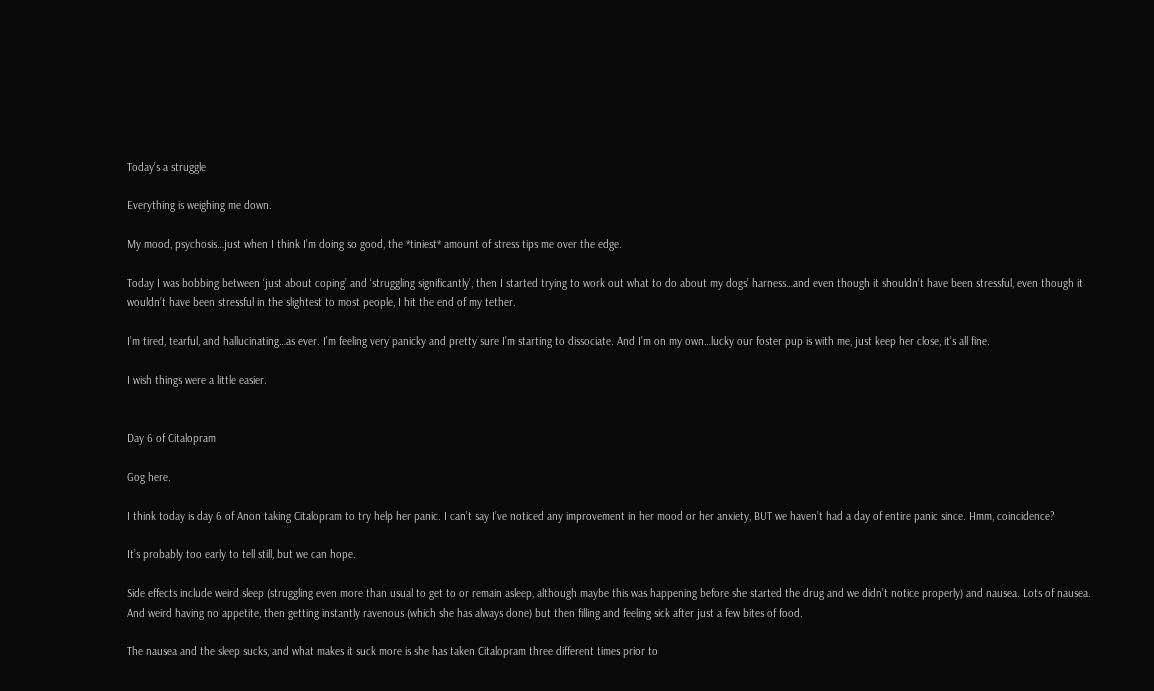Today’s a struggle

Everything is weighing me down.

My mood, psychosis…just when I think I’m doing so good, the *tiniest* amount of stress tips me over the edge.

Today I was bobbing between ‘just about coping’ and ‘struggling significantly’, then I started trying to work out what to do about my dogs’ harness…and even though it shouldn’t have been stressful, even though it wouldn’t have been stressful in the slightest to most people, I hit the end of my tether.

I’m tired, tearful, and hallucinating…as ever. I’m feeling very panicky and pretty sure I’m starting to dissociate. And I’m on my own…lucky our foster pup is with me, just keep her close, it’s all fine.

I wish things were a little easier.


Day 6 of Citalopram

Gog here.

I think today is day 6 of Anon taking Citalopram to try help her panic. I can’t say I’ve noticed any improvement in her mood or her anxiety, BUT we haven’t had a day of entire panic since. Hmm, coincidence?

It’s probably too early to tell still, but we can hope.

Side effects include weird sleep (struggling even more than usual to get to or remain asleep, although maybe this was happening before she started the drug and we didn’t notice properly) and nausea. Lots of nausea. And weird having no appetite, then getting instantly ravenous (which she has always done) but then filling and feeling sick after just a few bites of food.

The nausea and the sleep sucks, and what makes it suck more is she has taken Citalopram three different times prior to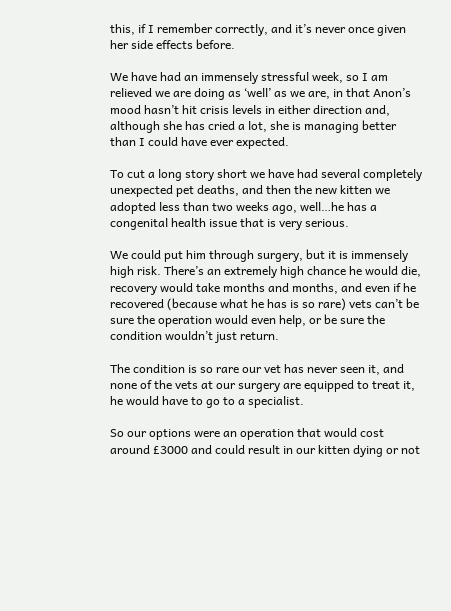this, if I remember correctly, and it’s never once given her side effects before.

We have had an immensely stressful week, so I am relieved we are doing as ‘well’ as we are, in that Anon’s mood hasn’t hit crisis levels in either direction and, although she has cried a lot, she is managing better than I could have ever expected.

To cut a long story short we have had several completely unexpected pet deaths, and then the new kitten we adopted less than two weeks ago, well…he has a congenital health issue that is very serious.

We could put him through surgery, but it is immensely high risk. There’s an extremely high chance he would die, recovery would take months and months, and even if he recovered (because what he has is so rare) vets can’t be sure the operation would even help, or be sure the condition wouldn’t just return.

The condition is so rare our vet has never seen it, and none of the vets at our surgery are equipped to treat it, he would have to go to a specialist.

So our options were an operation that would cost around £3000 and could result in our kitten dying or not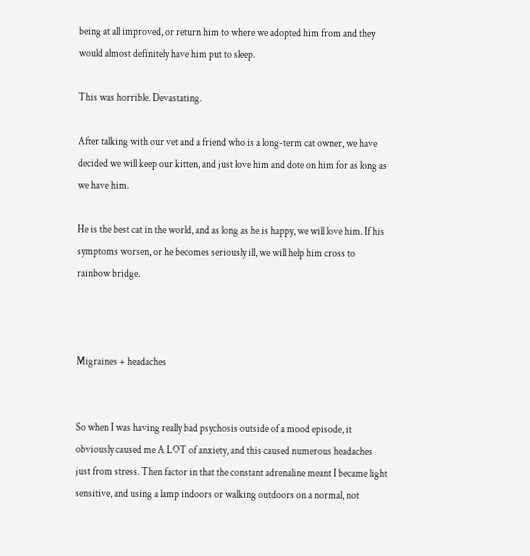being at all improved, or return him to where we adopted him from and they would almost definitely have him put to sleep.

This was horrible. Devastating.

After talking with our vet and a friend who is a long-term cat owner, we have decided we will keep our kitten, and just love him and dote on him for as long as we have him.

He is the best cat in the world, and as long as he is happy, we will love him. If his symptoms worsen, or he becomes seriously ill, we will help him cross to rainbow bridge.



Migraines + headaches


So when I was having really bad psychosis outside of a mood episode, it obviously caused me A LOT of anxiety, and this caused numerous headaches just from stress. Then factor in that the constant adrenaline meant I became light sensitive, and using a lamp indoors or walking outdoors on a normal, not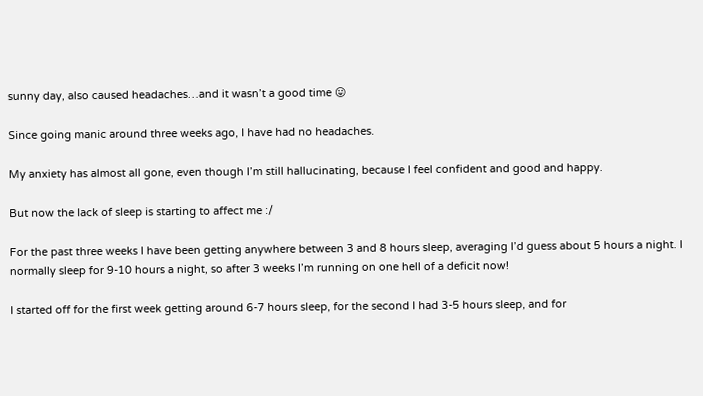sunny day, also caused headaches…and it wasn’t a good time 😛

Since going manic around three weeks ago, I have had no headaches.

My anxiety has almost all gone, even though I’m still hallucinating, because I feel confident and good and happy.

But now the lack of sleep is starting to affect me :/

For the past three weeks I have been getting anywhere between 3 and 8 hours sleep, averaging I’d guess about 5 hours a night. I normally sleep for 9-10 hours a night, so after 3 weeks I’m running on one hell of a deficit now!

I started off for the first week getting around 6-7 hours sleep, for the second I had 3-5 hours sleep, and for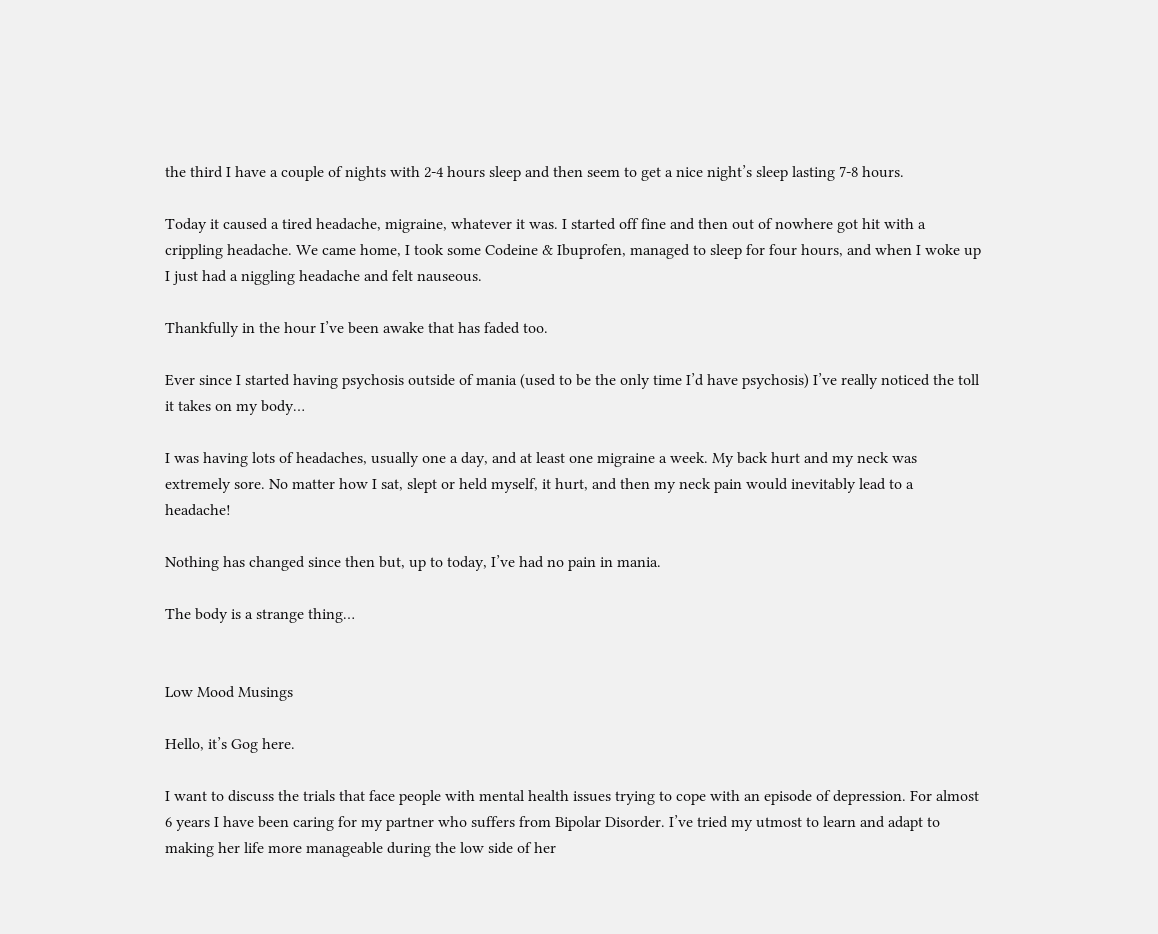the third I have a couple of nights with 2-4 hours sleep and then seem to get a nice night’s sleep lasting 7-8 hours.

Today it caused a tired headache, migraine, whatever it was. I started off fine and then out of nowhere got hit with a crippling headache. We came home, I took some Codeine & Ibuprofen, managed to sleep for four hours, and when I woke up I just had a niggling headache and felt nauseous.

Thankfully in the hour I’ve been awake that has faded too.

Ever since I started having psychosis outside of mania (used to be the only time I’d have psychosis) I’ve really noticed the toll it takes on my body…

I was having lots of headaches, usually one a day, and at least one migraine a week. My back hurt and my neck was extremely sore. No matter how I sat, slept or held myself, it hurt, and then my neck pain would inevitably lead to a headache!

Nothing has changed since then but, up to today, I’ve had no pain in mania.

The body is a strange thing…


Low Mood Musings

Hello, it’s Gog here.

I want to discuss the trials that face people with mental health issues trying to cope with an episode of depression. For almost 6 years I have been caring for my partner who suffers from Bipolar Disorder. I’ve tried my utmost to learn and adapt to making her life more manageable during the low side of her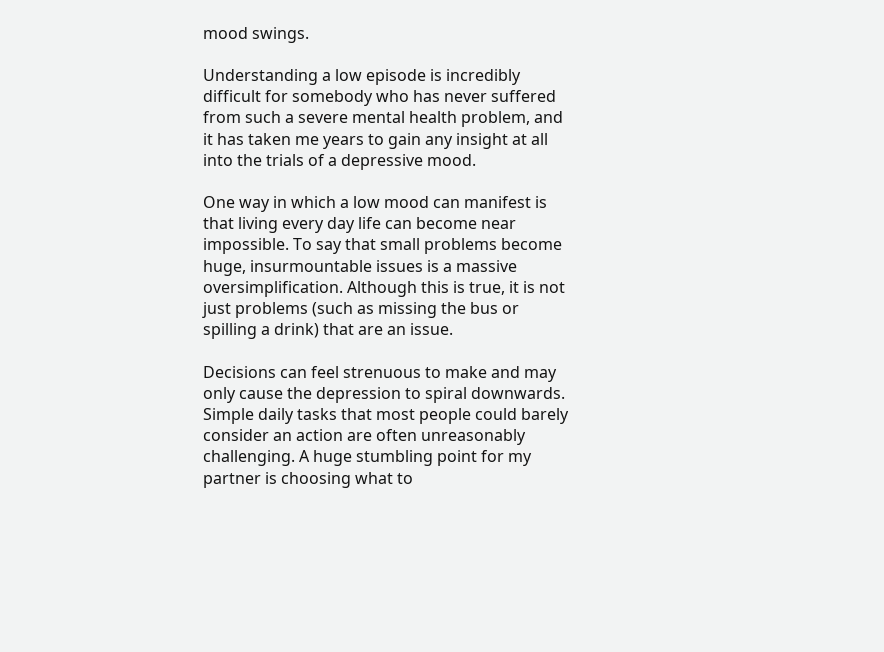mood swings.

Understanding a low episode is incredibly difficult for somebody who has never suffered from such a severe mental health problem, and it has taken me years to gain any insight at all into the trials of a depressive mood.

One way in which a low mood can manifest is that living every day life can become near impossible. To say that small problems become huge, insurmountable issues is a massive oversimplification. Although this is true, it is not just problems (such as missing the bus or spilling a drink) that are an issue.

Decisions can feel strenuous to make and may only cause the depression to spiral downwards. Simple daily tasks that most people could barely consider an action are often unreasonably challenging. A huge stumbling point for my partner is choosing what to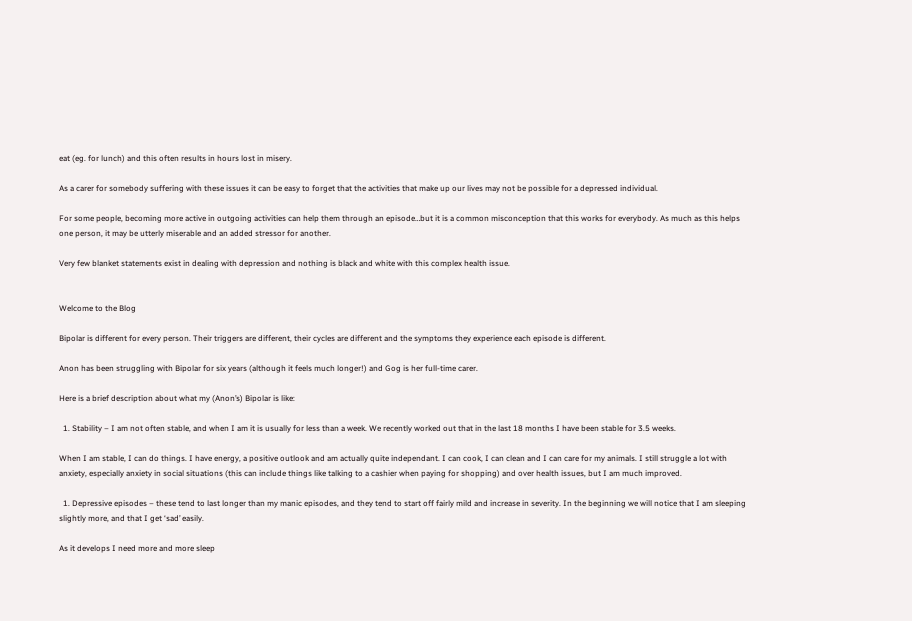eat (eg. for lunch) and this often results in hours lost in misery.

As a carer for somebody suffering with these issues it can be easy to forget that the activities that make up our lives may not be possible for a depressed individual.

For some people, becoming more active in outgoing activities can help them through an episode…but it is a common misconception that this works for everybody. As much as this helps one person, it may be utterly miserable and an added stressor for another.

Very few blanket statements exist in dealing with depression and nothing is black and white with this complex health issue.


Welcome to the Blog

Bipolar is different for every person. Their triggers are different, their cycles are different and the symptoms they experience each episode is different.

Anon has been struggling with Bipolar for six years (although it feels much longer!) and Gog is her full-time carer.

Here is a brief description about what my (Anon’s) Bipolar is like:

  1. Stability – I am not often stable, and when I am it is usually for less than a week. We recently worked out that in the last 18 months I have been stable for 3.5 weeks.

When I am stable, I can do things. I have energy, a positive outlook and am actually quite independant. I can cook, I can clean and I can care for my animals. I still struggle a lot with anxiety, especially anxiety in social situations (this can include things like talking to a cashier when paying for shopping) and over health issues, but I am much improved.

  1. Depressive episodes – these tend to last longer than my manic episodes, and they tend to start off fairly mild and increase in severity. In the beginning we will notice that I am sleeping slightly more, and that I get ‘sad’ easily.

As it develops I need more and more sleep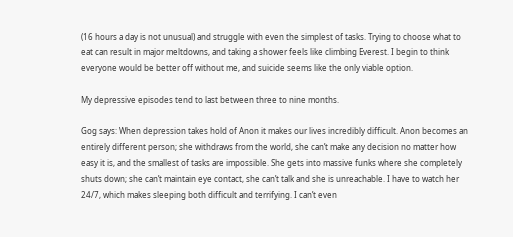(16 hours a day is not unusual) and struggle with even the simplest of tasks. Trying to choose what to eat can result in major meltdowns, and taking a shower feels like climbing Everest. I begin to think everyone would be better off without me, and suicide seems like the only viable option.

My depressive episodes tend to last between three to nine months.

Gog says: When depression takes hold of Anon it makes our lives incredibly difficult. Anon becomes an entirely different person; she withdraws from the world, she can’t make any decision no matter how easy it is, and the smallest of tasks are impossible. She gets into massive funks where she completely shuts down; she can’t maintain eye contact, she can’t talk and she is unreachable. I have to watch her 24/7, which makes sleeping both difficult and terrifying. I can’t even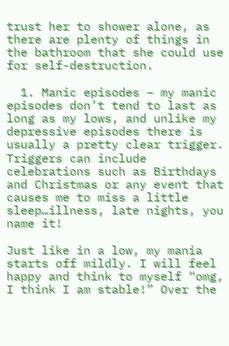trust her to shower alone, as there are plenty of things in the bathroom that she could use for self-destruction.

  1. Manic episodes – my manic episodes don’t tend to last as long as my lows, and unlike my depressive episodes there is usually a pretty clear trigger. Triggers can include celebrations such as Birthdays and Christmas or any event that causes me to miss a little sleep…illness, late nights, you name it!

Just like in a low, my mania starts off mildly. I will feel happy and think to myself “omg, I think I am stable!” Over the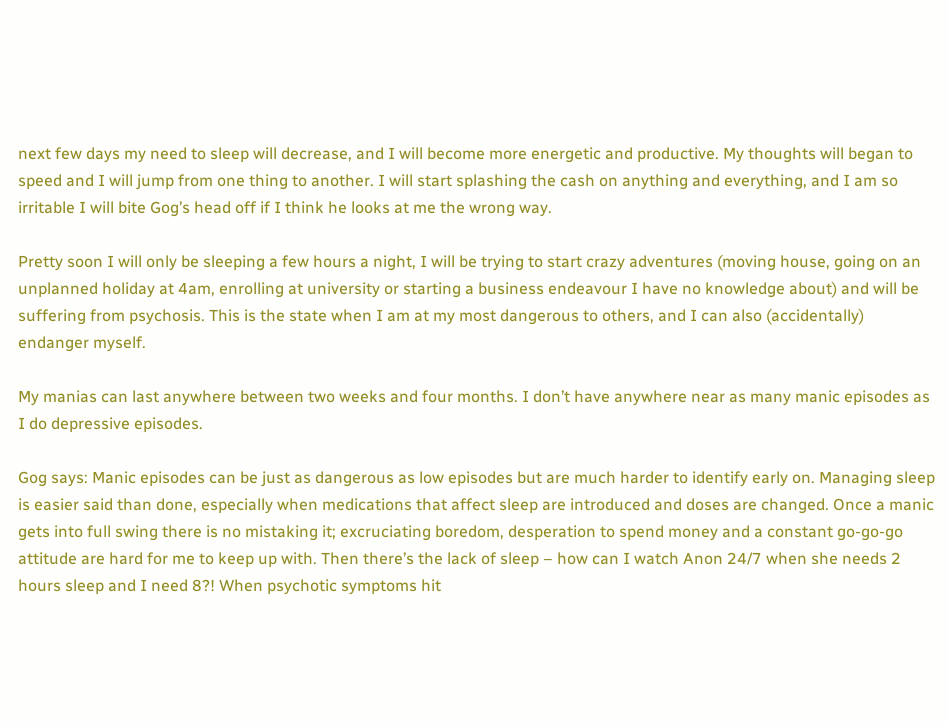next few days my need to sleep will decrease, and I will become more energetic and productive. My thoughts will began to speed and I will jump from one thing to another. I will start splashing the cash on anything and everything, and I am so irritable I will bite Gog’s head off if I think he looks at me the wrong way.

Pretty soon I will only be sleeping a few hours a night, I will be trying to start crazy adventures (moving house, going on an unplanned holiday at 4am, enrolling at university or starting a business endeavour I have no knowledge about) and will be suffering from psychosis. This is the state when I am at my most dangerous to others, and I can also (accidentally) endanger myself.

My manias can last anywhere between two weeks and four months. I don’t have anywhere near as many manic episodes as I do depressive episodes.

Gog says: Manic episodes can be just as dangerous as low episodes but are much harder to identify early on. Managing sleep is easier said than done, especially when medications that affect sleep are introduced and doses are changed. Once a manic gets into full swing there is no mistaking it; excruciating boredom, desperation to spend money and a constant go-go-go attitude are hard for me to keep up with. Then there’s the lack of sleep – how can I watch Anon 24/7 when she needs 2 hours sleep and I need 8?! When psychotic symptoms hit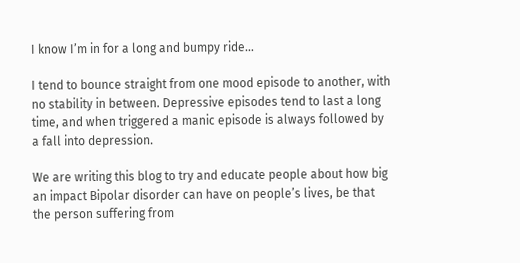I know I’m in for a long and bumpy ride…

I tend to bounce straight from one mood episode to another, with no stability in between. Depressive episodes tend to last a long time, and when triggered a manic episode is always followed by a fall into depression.

We are writing this blog to try and educate people about how big an impact Bipolar disorder can have on people’s lives, be that the person suffering from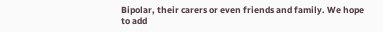Bipolar, their carers or even friends and family. We hope to add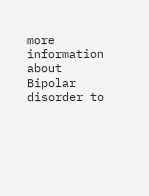more information about Bipolar disorder to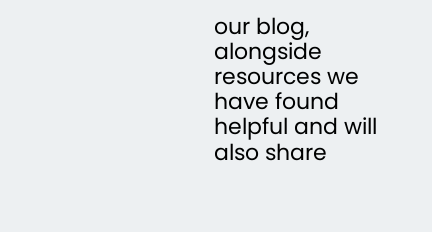our blog, alongside resources we have found helpful and will also share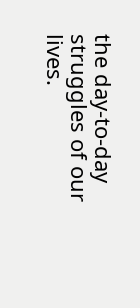the day-to-day struggles of our lives.